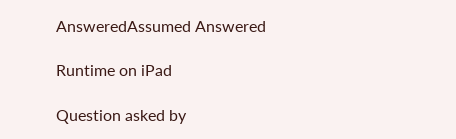AnsweredAssumed Answered

Runtime on iPad

Question asked by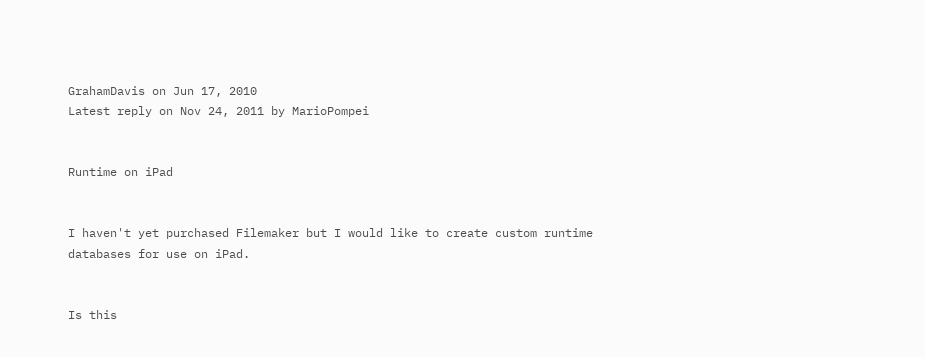GrahamDavis on Jun 17, 2010
Latest reply on Nov 24, 2011 by MarioPompei


Runtime on iPad


I haven't yet purchased Filemaker but I would like to create custom runtime databases for use on iPad.


Is this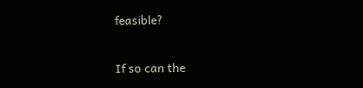feasible?

If so can the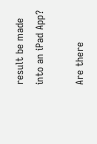result be made into an iPad App?

Are there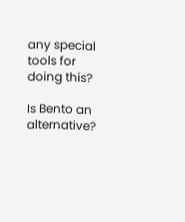any special tools for doing this?

Is Bento an alternative?